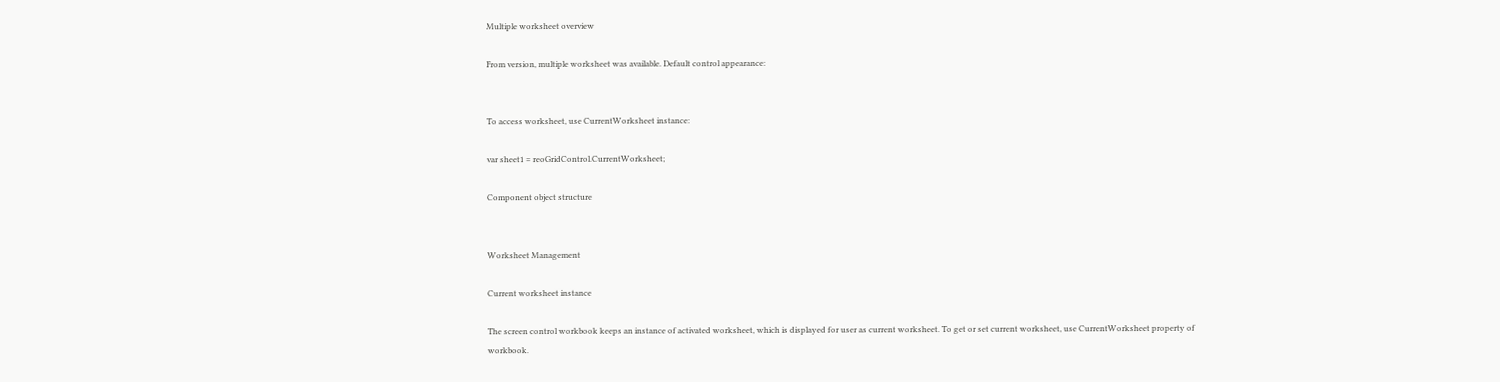Multiple worksheet overview

From version, multiple worksheet was available. Default control appearance:


To access worksheet, use CurrentWorksheet instance:

var sheet1 = reoGridControl.CurrentWorksheet;

Component object structure


Worksheet Management

Current worksheet instance

The screen control workbook keeps an instance of activated worksheet, which is displayed for user as current worksheet. To get or set current worksheet, use CurrentWorksheet property of workbook.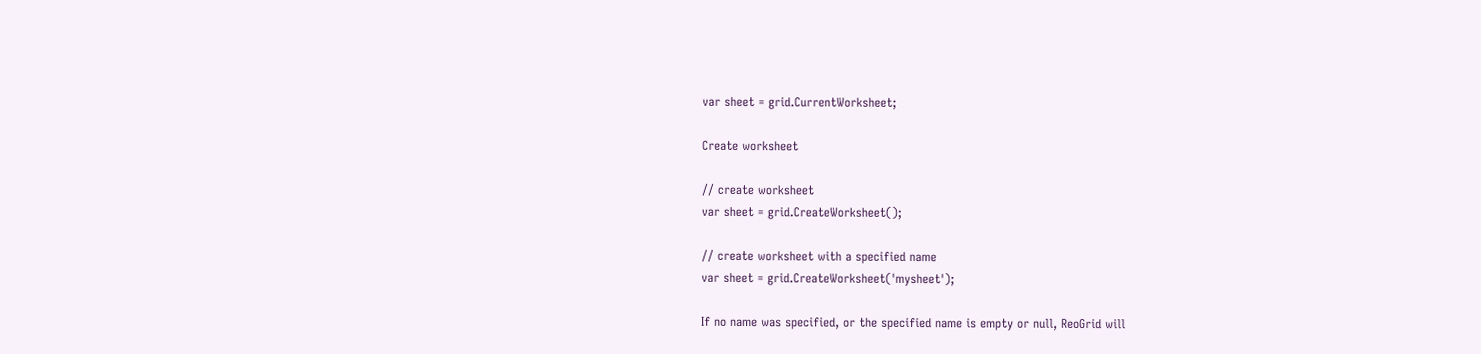var sheet = grid.CurrentWorksheet;

Create worksheet

// create worksheet
var sheet = grid.CreateWorksheet();

// create worksheet with a specified name
var sheet = grid.CreateWorksheet('mysheet');

If no name was specified, or the specified name is empty or null, ReoGrid will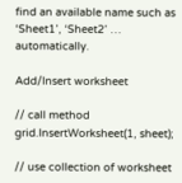find an available name such as ‘Sheet1’, ‘Sheet2’ … automatically.

Add/Insert worksheet

// call method
grid.InsertWorksheet(1, sheet);

// use collection of worksheet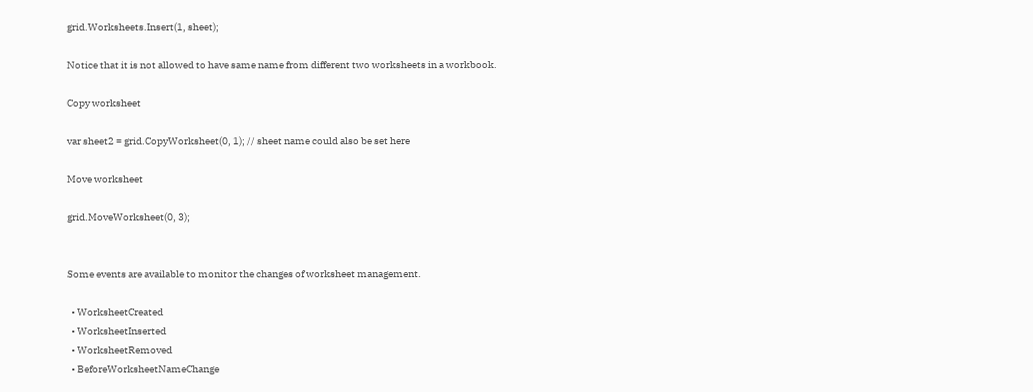grid.Worksheets.Insert(1, sheet);

Notice that it is not allowed to have same name from different two worksheets in a workbook.

Copy worksheet

var sheet2 = grid.CopyWorksheet(0, 1); // sheet name could also be set here

Move worksheet

grid.MoveWorksheet(0, 3);


Some events are available to monitor the changes of worksheet management.

  • WorksheetCreated
  • WorksheetInserted
  • WorksheetRemoved
  • BeforeWorksheetNameChange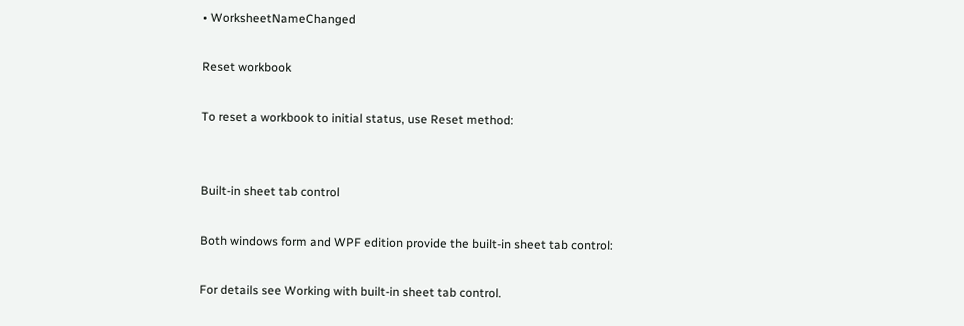• WorksheetNameChanged

Reset workbook

To reset a workbook to initial status, use Reset method:


Built-in sheet tab control

Both windows form and WPF edition provide the built-in sheet tab control:

For details see Working with built-in sheet tab control.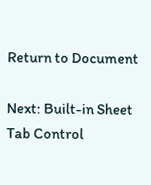Return to Document

Next: Built-in Sheet Tab Control